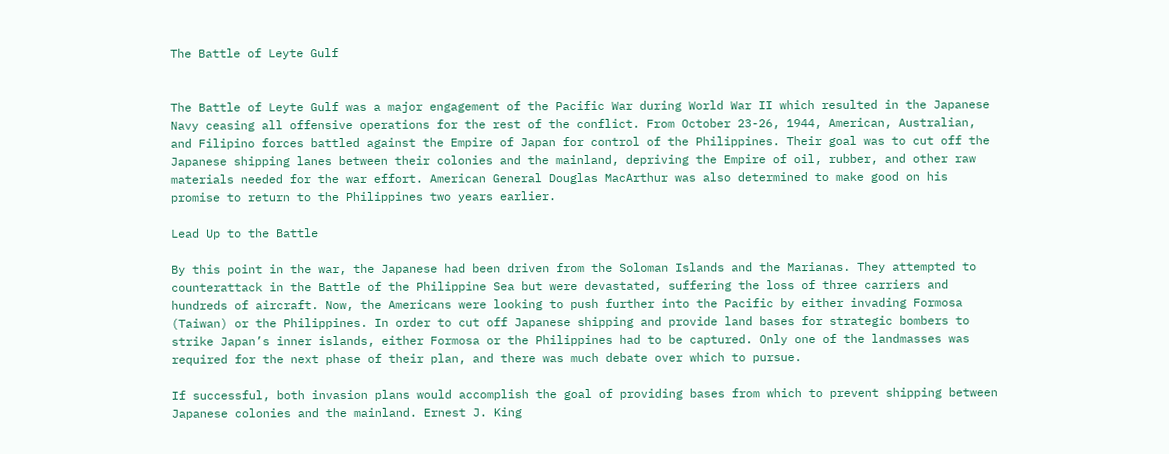The Battle of Leyte Gulf


The Battle of Leyte Gulf was a major engagement of the Pacific War during World War II which resulted in the Japanese Navy ceasing all offensive operations for the rest of the conflict. From October 23-26, 1944, American, Australian, and Filipino forces battled against the Empire of Japan for control of the Philippines. Their goal was to cut off the Japanese shipping lanes between their colonies and the mainland, depriving the Empire of oil, rubber, and other raw materials needed for the war effort. American General Douglas MacArthur was also determined to make good on his promise to return to the Philippines two years earlier.

Lead Up to the Battle

By this point in the war, the Japanese had been driven from the Soloman Islands and the Marianas. They attempted to counterattack in the Battle of the Philippine Sea but were devastated, suffering the loss of three carriers and hundreds of aircraft. Now, the Americans were looking to push further into the Pacific by either invading Formosa (Taiwan) or the Philippines. In order to cut off Japanese shipping and provide land bases for strategic bombers to strike Japan’s inner islands, either Formosa or the Philippines had to be captured. Only one of the landmasses was required for the next phase of their plan, and there was much debate over which to pursue.

If successful, both invasion plans would accomplish the goal of providing bases from which to prevent shipping between Japanese colonies and the mainland. Ernest J. King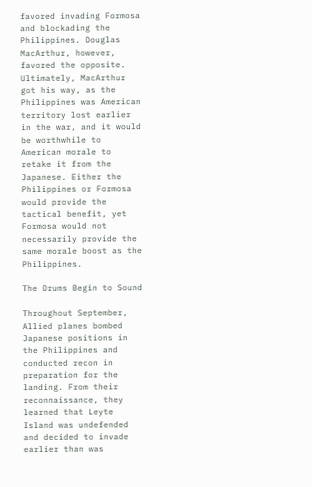favored invading Formosa and blockading the Philippines. Douglas MacArthur, however, favored the opposite. Ultimately, MacArthur got his way, as the Philippines was American territory lost earlier in the war, and it would be worthwhile to American morale to retake it from the Japanese. Either the Philippines or Formosa would provide the tactical benefit, yet Formosa would not necessarily provide the same morale boost as the Philippines.

The Drums Begin to Sound

Throughout September, Allied planes bombed Japanese positions in the Philippines and conducted recon in preparation for the landing. From their reconnaissance, they learned that Leyte Island was undefended and decided to invade earlier than was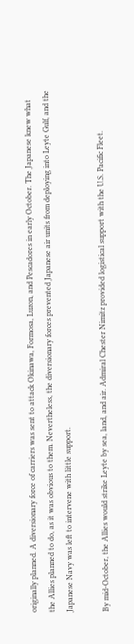originally planned. A diversionary force of carriers was sent to attack Okinawa, Formosa, Luzon, and Pescadores in early October. The Japanese knew what the Allies planned to do, as it was obvious to them. Nevertheless, the diversionary forces prevented Japanese air units from deploying into Leyte Gulf, and the Japanese Navy was left to intervene with little support.

By mid-October, the Allies would strike Leyte by sea, land, and air. Admiral Chester Nimitz provided logistical support with the U.S. Pacific Fleet.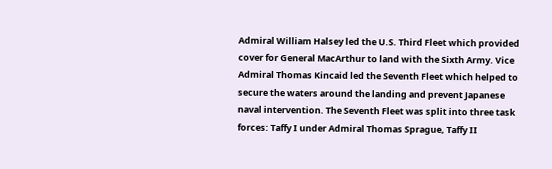Admiral William Halsey led the U.S. Third Fleet which provided cover for General MacArthur to land with the Sixth Army. Vice Admiral Thomas Kincaid led the Seventh Fleet which helped to secure the waters around the landing and prevent Japanese naval intervention. The Seventh Fleet was split into three task forces: Taffy I under Admiral Thomas Sprague, Taffy II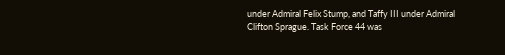under Admiral Felix Stump, and Taffy III under Admiral Clifton Sprague. Task Force 44 was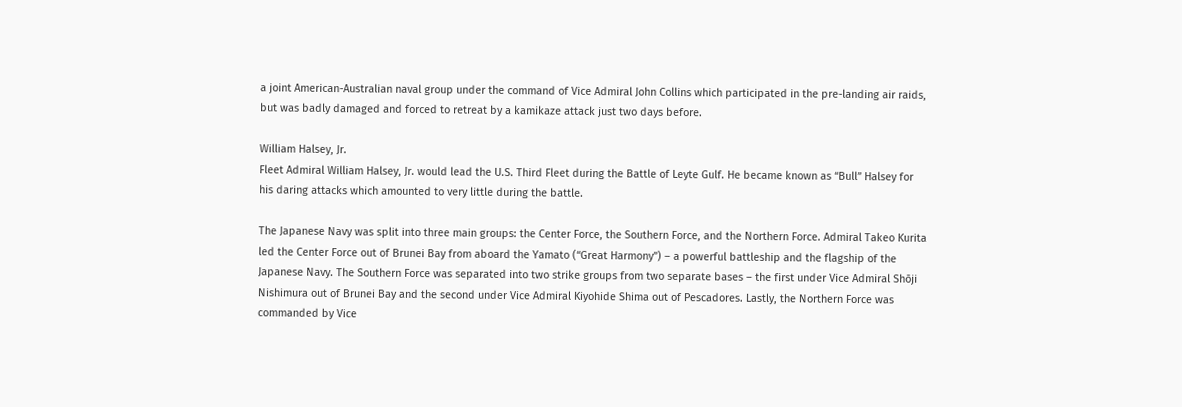a joint American-Australian naval group under the command of Vice Admiral John Collins which participated in the pre-landing air raids, but was badly damaged and forced to retreat by a kamikaze attack just two days before.

William Halsey, Jr.
Fleet Admiral William Halsey, Jr. would lead the U.S. Third Fleet during the Battle of Leyte Gulf. He became known as “Bull” Halsey for his daring attacks which amounted to very little during the battle.

The Japanese Navy was split into three main groups: the Center Force, the Southern Force, and the Northern Force. Admiral Takeo Kurita led the Center Force out of Brunei Bay from aboard the Yamato (“Great Harmony”) – a powerful battleship and the flagship of the Japanese Navy. The Southern Force was separated into two strike groups from two separate bases – the first under Vice Admiral Shōji Nishimura out of Brunei Bay and the second under Vice Admiral Kiyohide Shima out of Pescadores. Lastly, the Northern Force was commanded by Vice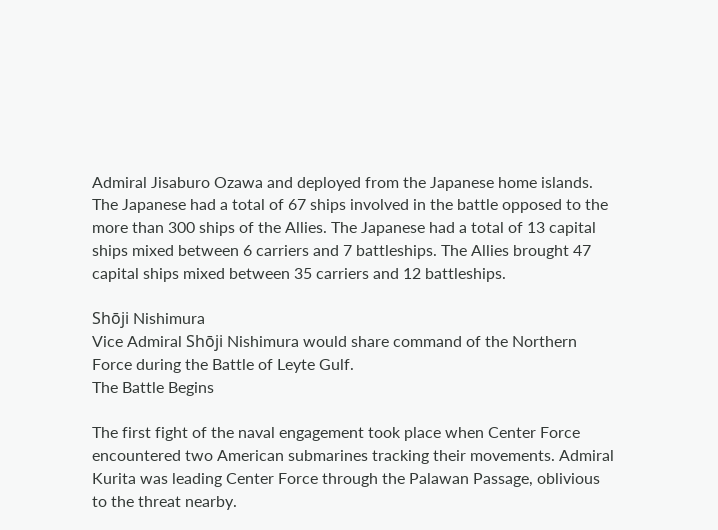Admiral Jisaburo Ozawa and deployed from the Japanese home islands. The Japanese had a total of 67 ships involved in the battle opposed to the more than 300 ships of the Allies. The Japanese had a total of 13 capital ships mixed between 6 carriers and 7 battleships. The Allies brought 47 capital ships mixed between 35 carriers and 12 battleships.

Shōji Nishimura
Vice Admiral Shōji Nishimura would share command of the Northern Force during the Battle of Leyte Gulf.
The Battle Begins

The first fight of the naval engagement took place when Center Force encountered two American submarines tracking their movements. Admiral Kurita was leading Center Force through the Palawan Passage, oblivious to the threat nearby.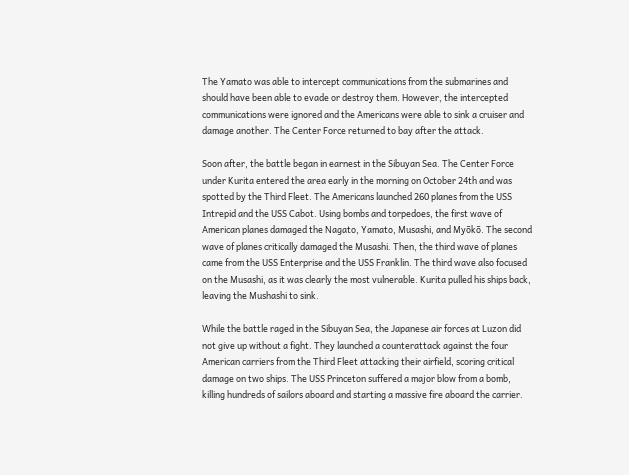The Yamato was able to intercept communications from the submarines and should have been able to evade or destroy them. However, the intercepted communications were ignored and the Americans were able to sink a cruiser and damage another. The Center Force returned to bay after the attack.

Soon after, the battle began in earnest in the Sibuyan Sea. The Center Force under Kurita entered the area early in the morning on October 24th and was spotted by the Third Fleet. The Americans launched 260 planes from the USS Intrepid and the USS Cabot. Using bombs and torpedoes, the first wave of American planes damaged the Nagato, Yamato, Musashi, and Myōkō. The second wave of planes critically damaged the Musashi. Then, the third wave of planes came from the USS Enterprise and the USS Franklin. The third wave also focused on the Musashi, as it was clearly the most vulnerable. Kurita pulled his ships back, leaving the Mushashi to sink.

While the battle raged in the Sibuyan Sea, the Japanese air forces at Luzon did not give up without a fight. They launched a counterattack against the four American carriers from the Third Fleet attacking their airfield, scoring critical damage on two ships. The USS Princeton suffered a major blow from a bomb, killing hundreds of sailors aboard and starting a massive fire aboard the carrier.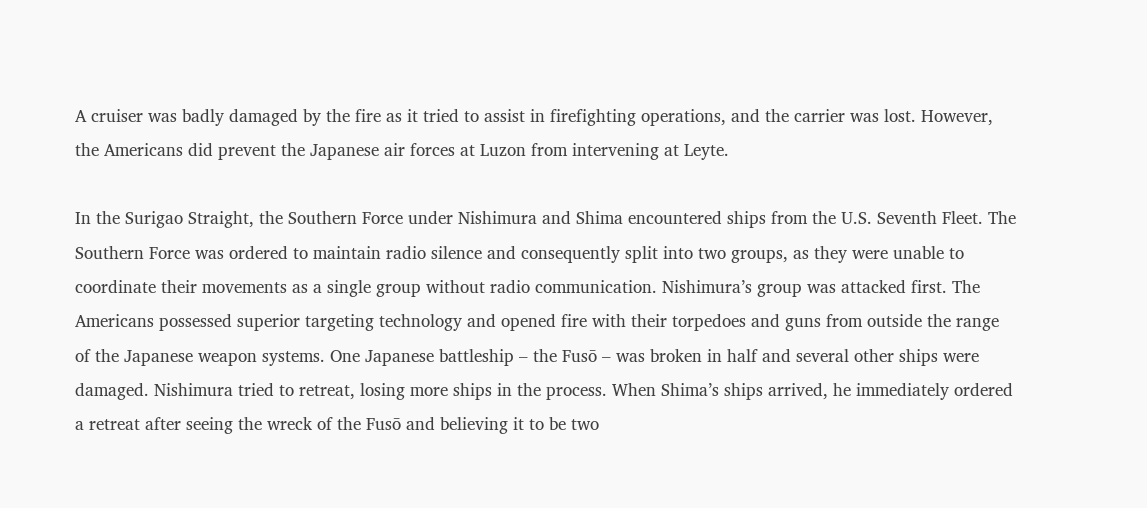A cruiser was badly damaged by the fire as it tried to assist in firefighting operations, and the carrier was lost. However, the Americans did prevent the Japanese air forces at Luzon from intervening at Leyte.

In the Surigao Straight, the Southern Force under Nishimura and Shima encountered ships from the U.S. Seventh Fleet. The Southern Force was ordered to maintain radio silence and consequently split into two groups, as they were unable to coordinate their movements as a single group without radio communication. Nishimura’s group was attacked first. The Americans possessed superior targeting technology and opened fire with their torpedoes and guns from outside the range of the Japanese weapon systems. One Japanese battleship – the Fusō – was broken in half and several other ships were damaged. Nishimura tried to retreat, losing more ships in the process. When Shima’s ships arrived, he immediately ordered a retreat after seeing the wreck of the Fusō and believing it to be two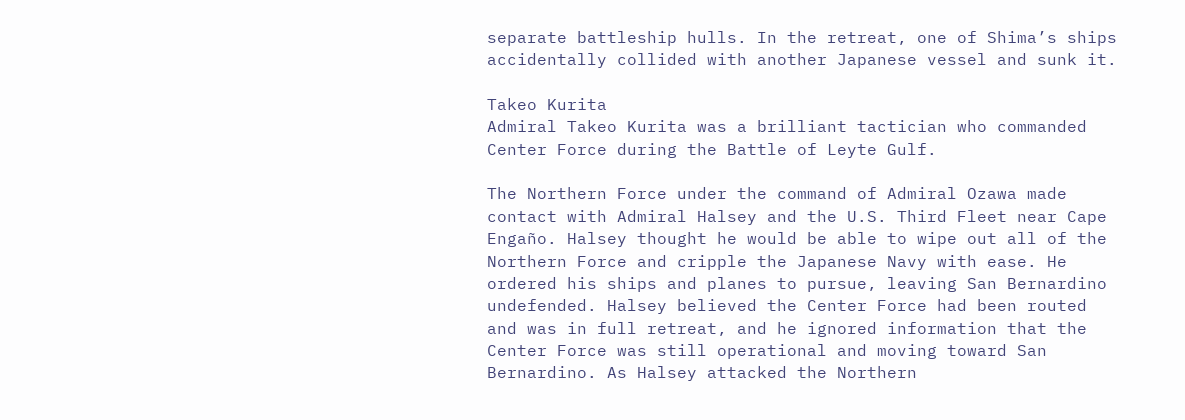separate battleship hulls. In the retreat, one of Shima’s ships accidentally collided with another Japanese vessel and sunk it.

Takeo Kurita
Admiral Takeo Kurita was a brilliant tactician who commanded Center Force during the Battle of Leyte Gulf.

The Northern Force under the command of Admiral Ozawa made contact with Admiral Halsey and the U.S. Third Fleet near Cape Engaño. Halsey thought he would be able to wipe out all of the Northern Force and cripple the Japanese Navy with ease. He ordered his ships and planes to pursue, leaving San Bernardino undefended. Halsey believed the Center Force had been routed and was in full retreat, and he ignored information that the Center Force was still operational and moving toward San Bernardino. As Halsey attacked the Northern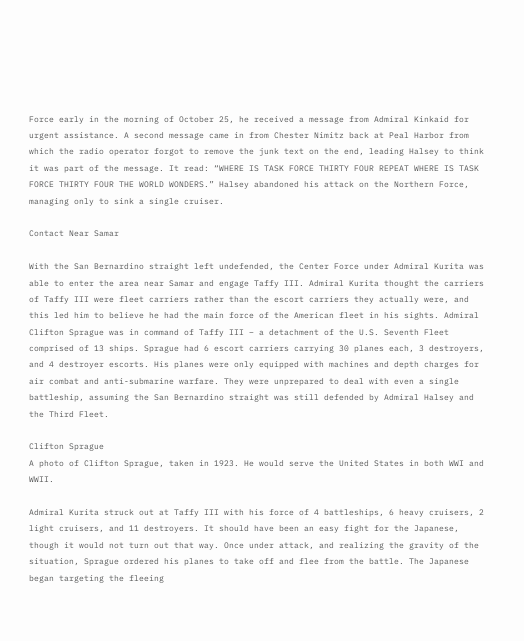Force early in the morning of October 25, he received a message from Admiral Kinkaid for urgent assistance. A second message came in from Chester Nimitz back at Peal Harbor from which the radio operator forgot to remove the junk text on the end, leading Halsey to think it was part of the message. It read: “WHERE IS TASK FORCE THIRTY FOUR REPEAT WHERE IS TASK FORCE THIRTY FOUR THE WORLD WONDERS.” Halsey abandoned his attack on the Northern Force, managing only to sink a single cruiser.

Contact Near Samar

With the San Bernardino straight left undefended, the Center Force under Admiral Kurita was able to enter the area near Samar and engage Taffy III. Admiral Kurita thought the carriers of Taffy III were fleet carriers rather than the escort carriers they actually were, and this led him to believe he had the main force of the American fleet in his sights. Admiral Clifton Sprague was in command of Taffy III – a detachment of the U.S. Seventh Fleet comprised of 13 ships. Sprague had 6 escort carriers carrying 30 planes each, 3 destroyers, and 4 destroyer escorts. His planes were only equipped with machines and depth charges for air combat and anti-submarine warfare. They were unprepared to deal with even a single battleship, assuming the San Bernardino straight was still defended by Admiral Halsey and the Third Fleet.

Clifton Sprague
A photo of Clifton Sprague, taken in 1923. He would serve the United States in both WWI and WWII.

Admiral Kurita struck out at Taffy III with his force of 4 battleships, 6 heavy cruisers, 2 light cruisers, and 11 destroyers. It should have been an easy fight for the Japanese, though it would not turn out that way. Once under attack, and realizing the gravity of the situation, Sprague ordered his planes to take off and flee from the battle. The Japanese began targeting the fleeing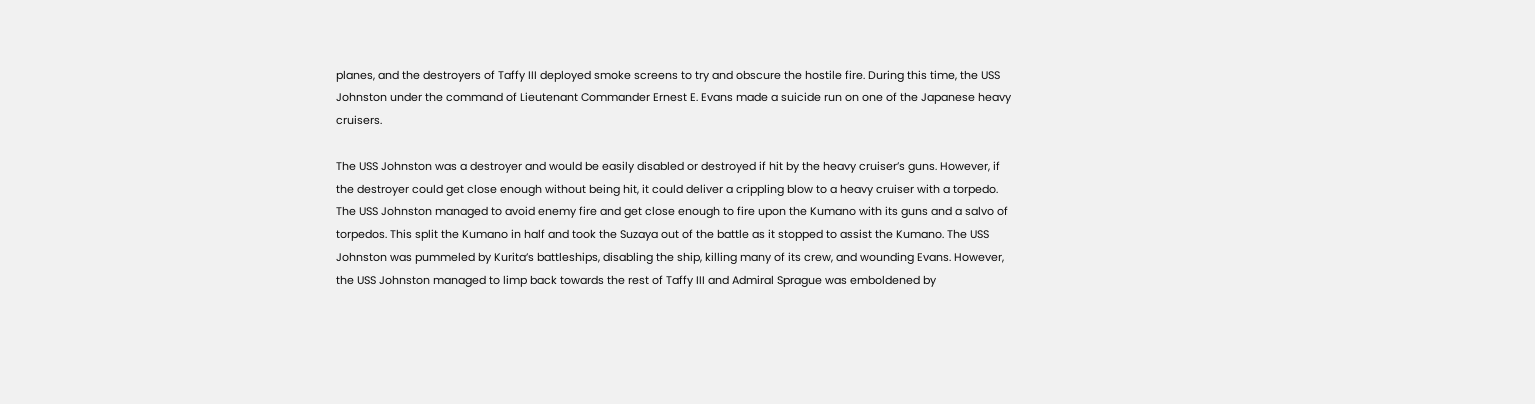planes, and the destroyers of Taffy III deployed smoke screens to try and obscure the hostile fire. During this time, the USS Johnston under the command of Lieutenant Commander Ernest E. Evans made a suicide run on one of the Japanese heavy cruisers.

The USS Johnston was a destroyer and would be easily disabled or destroyed if hit by the heavy cruiser’s guns. However, if the destroyer could get close enough without being hit, it could deliver a crippling blow to a heavy cruiser with a torpedo. The USS Johnston managed to avoid enemy fire and get close enough to fire upon the Kumano with its guns and a salvo of torpedos. This split the Kumano in half and took the Suzaya out of the battle as it stopped to assist the Kumano. The USS Johnston was pummeled by Kurita’s battleships, disabling the ship, killing many of its crew, and wounding Evans. However, the USS Johnston managed to limp back towards the rest of Taffy III and Admiral Sprague was emboldened by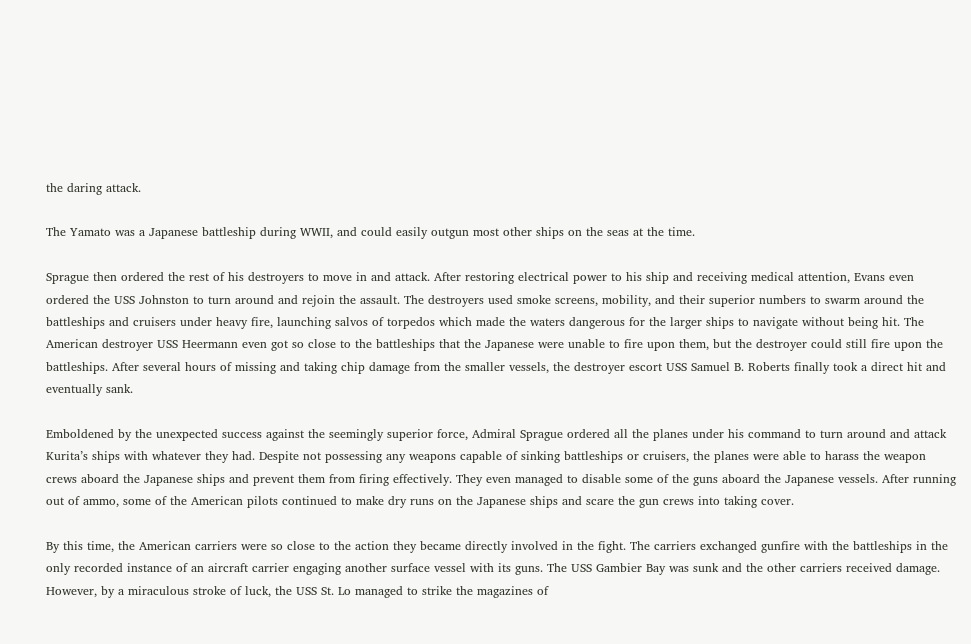the daring attack.

The Yamato was a Japanese battleship during WWII, and could easily outgun most other ships on the seas at the time.

Sprague then ordered the rest of his destroyers to move in and attack. After restoring electrical power to his ship and receiving medical attention, Evans even ordered the USS Johnston to turn around and rejoin the assault. The destroyers used smoke screens, mobility, and their superior numbers to swarm around the battleships and cruisers under heavy fire, launching salvos of torpedos which made the waters dangerous for the larger ships to navigate without being hit. The American destroyer USS Heermann even got so close to the battleships that the Japanese were unable to fire upon them, but the destroyer could still fire upon the battleships. After several hours of missing and taking chip damage from the smaller vessels, the destroyer escort USS Samuel B. Roberts finally took a direct hit and eventually sank.

Emboldened by the unexpected success against the seemingly superior force, Admiral Sprague ordered all the planes under his command to turn around and attack Kurita’s ships with whatever they had. Despite not possessing any weapons capable of sinking battleships or cruisers, the planes were able to harass the weapon crews aboard the Japanese ships and prevent them from firing effectively. They even managed to disable some of the guns aboard the Japanese vessels. After running out of ammo, some of the American pilots continued to make dry runs on the Japanese ships and scare the gun crews into taking cover.

By this time, the American carriers were so close to the action they became directly involved in the fight. The carriers exchanged gunfire with the battleships in the only recorded instance of an aircraft carrier engaging another surface vessel with its guns. The USS Gambier Bay was sunk and the other carriers received damage. However, by a miraculous stroke of luck, the USS St. Lo managed to strike the magazines of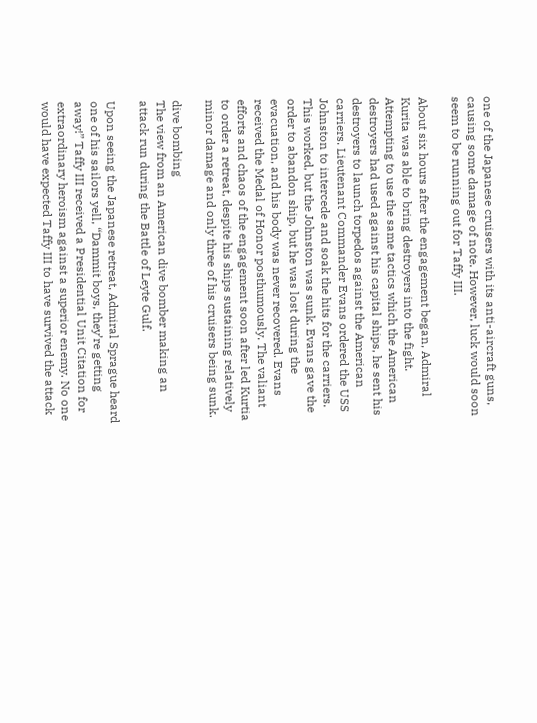one of the Japanese cruisers with its anti-aircraft guns, causing some damage of note. However, luck would soon seem to be running out for Taffy III.

About six hours after the engagement began, Admiral Kurita was able to bring destroyers into the fight. Attempting to use the same tactics which the American destroyers had used against his capital ships, he sent his destroyers to launch torpedos against the American carriers. Lieutenant Commander Evans ordered the USS Johnston to intercede and soak the hits for the carriers. This worked, but the Johnston was sunk. Evans gave the order to abandon ship, but he was lost during the evacuation, and his body was never recovered. Evans received the Medal of Honor posthumously. The valiant efforts and chaos of the engagement soon after led Kurtia to order a retreat, despite his ships sustaining relatively minor damage and only three of his cruisers being sunk.

dive bombing
The view from an American dive bomber making an attack run during the Battle of Leyte Gulf.

Upon seeing the Japanese retreat, Admiral Sprague heard one of his sailors yell, “Dammit boys, they’re getting away!” Taffy III received a Presidential Unit Citation for extraordinary heroism against a superior enemy. No one would have expected Taffy III to have survived the attack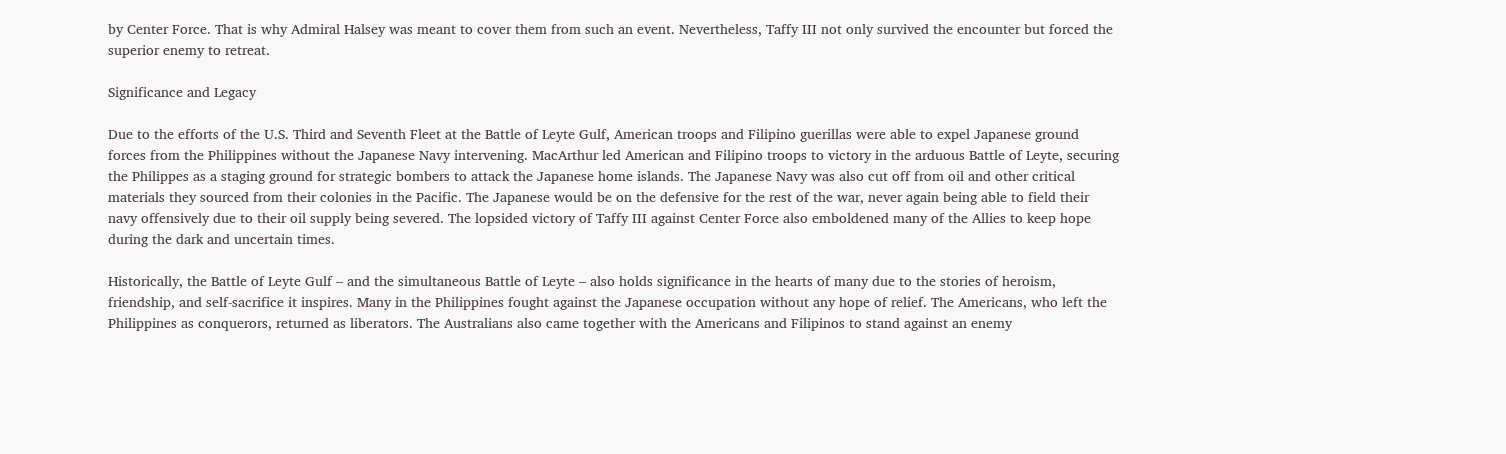by Center Force. That is why Admiral Halsey was meant to cover them from such an event. Nevertheless, Taffy III not only survived the encounter but forced the superior enemy to retreat.

Significance and Legacy

Due to the efforts of the U.S. Third and Seventh Fleet at the Battle of Leyte Gulf, American troops and Filipino guerillas were able to expel Japanese ground forces from the Philippines without the Japanese Navy intervening. MacArthur led American and Filipino troops to victory in the arduous Battle of Leyte, securing the Philippes as a staging ground for strategic bombers to attack the Japanese home islands. The Japanese Navy was also cut off from oil and other critical materials they sourced from their colonies in the Pacific. The Japanese would be on the defensive for the rest of the war, never again being able to field their navy offensively due to their oil supply being severed. The lopsided victory of Taffy III against Center Force also emboldened many of the Allies to keep hope during the dark and uncertain times.

Historically, the Battle of Leyte Gulf – and the simultaneous Battle of Leyte – also holds significance in the hearts of many due to the stories of heroism, friendship, and self-sacrifice it inspires. Many in the Philippines fought against the Japanese occupation without any hope of relief. The Americans, who left the Philippines as conquerors, returned as liberators. The Australians also came together with the Americans and Filipinos to stand against an enemy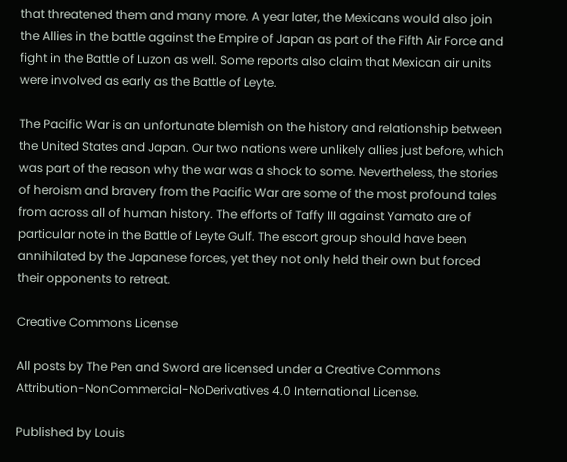that threatened them and many more. A year later, the Mexicans would also join the Allies in the battle against the Empire of Japan as part of the Fifth Air Force and fight in the Battle of Luzon as well. Some reports also claim that Mexican air units were involved as early as the Battle of Leyte.

The Pacific War is an unfortunate blemish on the history and relationship between the United States and Japan. Our two nations were unlikely allies just before, which was part of the reason why the war was a shock to some. Nevertheless, the stories of heroism and bravery from the Pacific War are some of the most profound tales from across all of human history. The efforts of Taffy III against Yamato are of particular note in the Battle of Leyte Gulf. The escort group should have been annihilated by the Japanese forces, yet they not only held their own but forced their opponents to retreat.

Creative Commons License

All posts by The Pen and Sword are licensed under a Creative Commons Attribution-NonCommercial-NoDerivatives 4.0 International License.

Published by Louis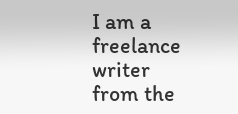I am a freelance writer from the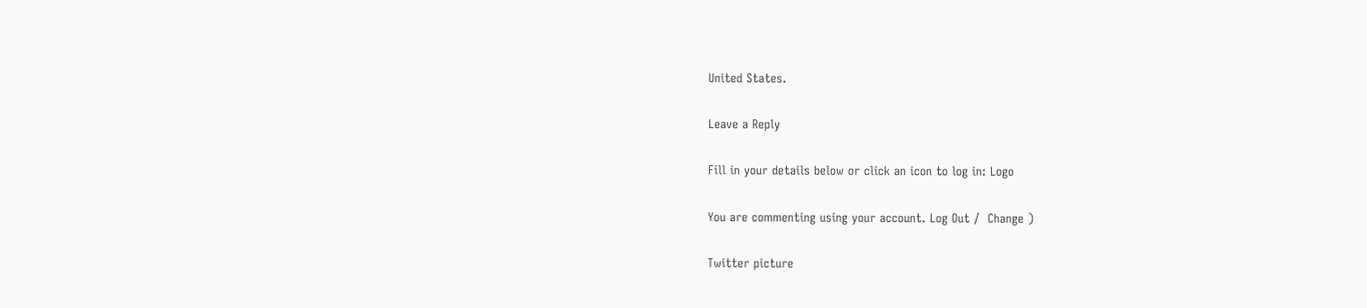United States.

Leave a Reply

Fill in your details below or click an icon to log in: Logo

You are commenting using your account. Log Out /  Change )

Twitter picture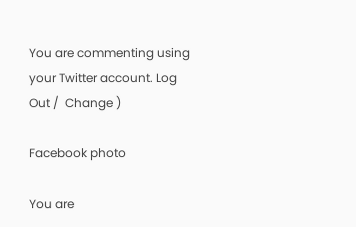You are commenting using your Twitter account. Log Out /  Change )

Facebook photo

You are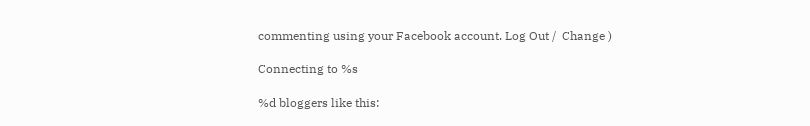commenting using your Facebook account. Log Out /  Change )

Connecting to %s

%d bloggers like this: